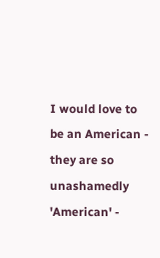I would love to be an American - they are so unashamedly 'American' -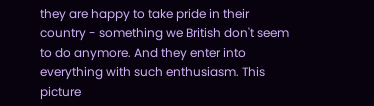they are happy to take pride in their country - something we British don't seem to do anymore. And they enter into everything with such enthusiasm. This picture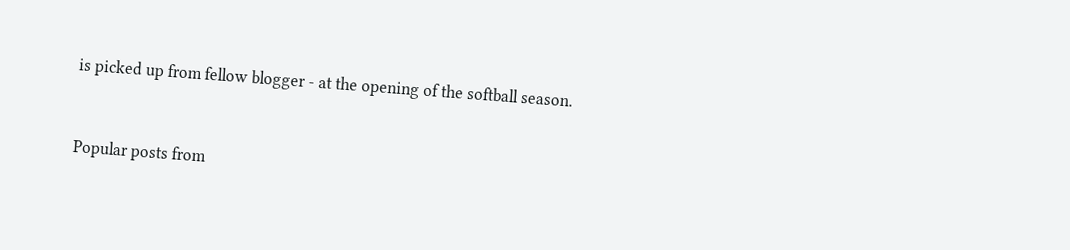is picked up from fellow blogger - at the opening of the softball season.


Popular posts from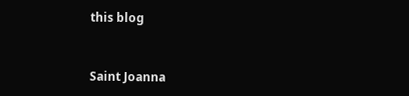this blog


Saint Joanna